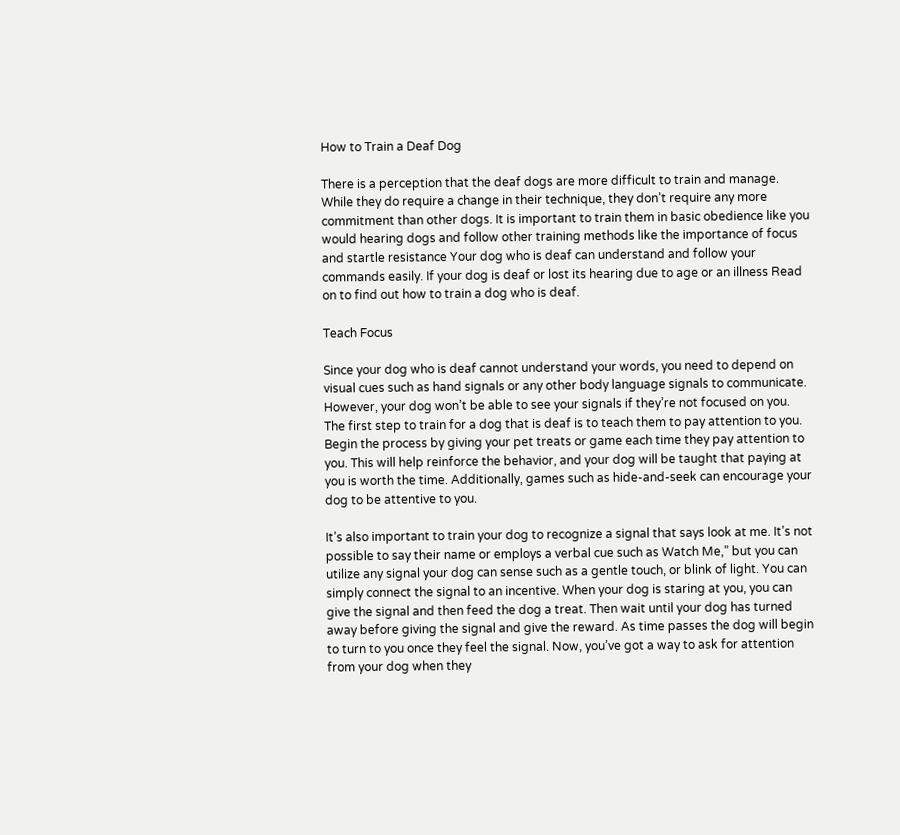How to Train a Deaf Dog

There is a perception that the deaf dogs are more difficult to train and manage. While they do require a change in their technique, they don’t require any more commitment than other dogs. It is important to train them in basic obedience like you would hearing dogs and follow other training methods like the importance of focus and startle resistance Your dog who is deaf can understand and follow your commands easily. If your dog is deaf or lost its hearing due to age or an illness Read on to find out how to train a dog who is deaf.

Teach Focus

Since your dog who is deaf cannot understand your words, you need to depend on visual cues such as hand signals or any other body language signals to communicate. However, your dog won’t be able to see your signals if they’re not focused on you. The first step to train for a dog that is deaf is to teach them to pay attention to you. Begin the process by giving your pet treats or game each time they pay attention to you. This will help reinforce the behavior, and your dog will be taught that paying at you is worth the time. Additionally, games such as hide-and-seek can encourage your dog to be attentive to you.

It’s also important to train your dog to recognize a signal that says look at me. It’s not possible to say their name or employs a verbal cue such as Watch Me,” but you can utilize any signal your dog can sense such as a gentle touch, or blink of light. You can simply connect the signal to an incentive. When your dog is staring at you, you can give the signal and then feed the dog a treat. Then wait until your dog has turned away before giving the signal and give the reward. As time passes the dog will begin to turn to you once they feel the signal. Now, you’ve got a way to ask for attention from your dog when they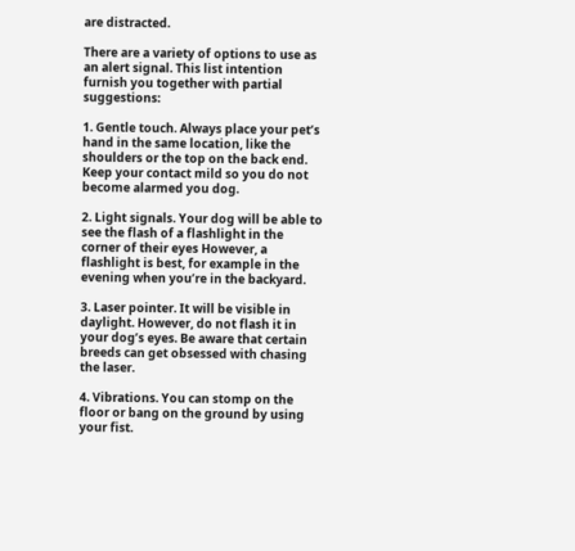are distracted.

There are a variety of options to use as an alert signal. This list intention furnish you together with partial suggestions:

1. Gentle touch. Always place your pet’s hand in the same location, like the shoulders or the top on the back end. Keep your contact mild so you do not become alarmed you dog.

2. Light signals. Your dog will be able to see the flash of a flashlight in the corner of their eyes However, a flashlight is best, for example in the evening when you’re in the backyard.

3. Laser pointer. It will be visible in daylight. However, do not flash it in your dog’s eyes. Be aware that certain breeds can get obsessed with chasing the laser.

4. Vibrations. You can stomp on the floor or bang on the ground by using your fist.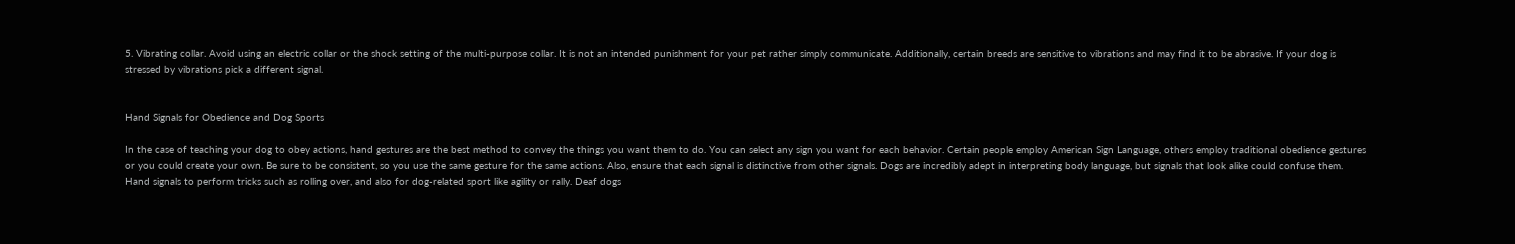5. Vibrating collar. Avoid using an electric collar or the shock setting of the multi-purpose collar. It is not an intended punishment for your pet rather simply communicate. Additionally, certain breeds are sensitive to vibrations and may find it to be abrasive. If your dog is stressed by vibrations pick a different signal.


Hand Signals for Obedience and Dog Sports

In the case of teaching your dog to obey actions, hand gestures are the best method to convey the things you want them to do. You can select any sign you want for each behavior. Certain people employ American Sign Language, others employ traditional obedience gestures or you could create your own. Be sure to be consistent, so you use the same gesture for the same actions. Also, ensure that each signal is distinctive from other signals. Dogs are incredibly adept in interpreting body language, but signals that look alike could confuse them. Hand signals to perform tricks such as rolling over, and also for dog-related sport like agility or rally. Deaf dogs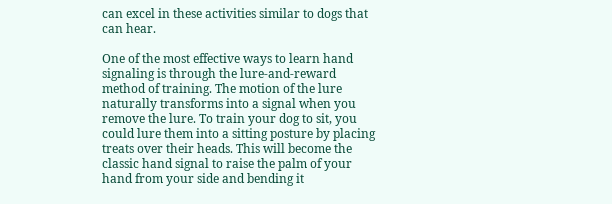can excel in these activities similar to dogs that can hear.

One of the most effective ways to learn hand signaling is through the lure-and-reward method of training. The motion of the lure naturally transforms into a signal when you remove the lure. To train your dog to sit, you could lure them into a sitting posture by placing treats over their heads. This will become the classic hand signal to raise the palm of your hand from your side and bending it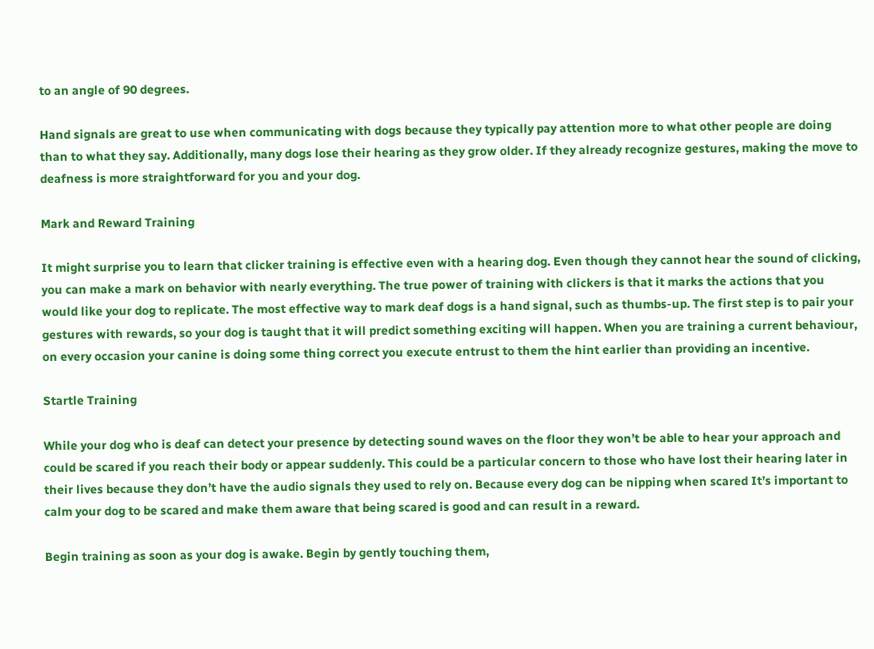to an angle of 90 degrees.

Hand signals are great to use when communicating with dogs because they typically pay attention more to what other people are doing than to what they say. Additionally, many dogs lose their hearing as they grow older. If they already recognize gestures, making the move to deafness is more straightforward for you and your dog.

Mark and Reward Training

It might surprise you to learn that clicker training is effective even with a hearing dog. Even though they cannot hear the sound of clicking, you can make a mark on behavior with nearly everything. The true power of training with clickers is that it marks the actions that you would like your dog to replicate. The most effective way to mark deaf dogs is a hand signal, such as thumbs-up. The first step is to pair your gestures with rewards, so your dog is taught that it will predict something exciting will happen. When you are training a current behaviour, on every occasion your canine is doing some thing correct you execute entrust to them the hint earlier than providing an incentive.

Startle Training

While your dog who is deaf can detect your presence by detecting sound waves on the floor they won’t be able to hear your approach and could be scared if you reach their body or appear suddenly. This could be a particular concern to those who have lost their hearing later in their lives because they don’t have the audio signals they used to rely on. Because every dog can be nipping when scared It’s important to calm your dog to be scared and make them aware that being scared is good and can result in a reward.

Begin training as soon as your dog is awake. Begin by gently touching them,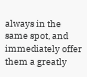always in the same spot, and immediately offer them a greatly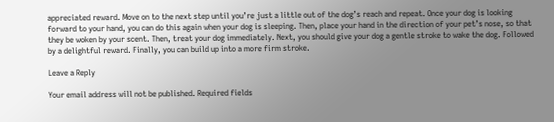appreciated reward. Move on to the next step until you’re just a little out of the dog’s reach and repeat. Once your dog is looking forward to your hand, you can do this again when your dog is sleeping. Then, place your hand in the direction of your pet’s nose, so that they be woken by your scent. Then, treat your dog immediately. Next, you should give your dog a gentle stroke to wake the dog. Followed by a delightful reward. Finally, you can build up into a more firm stroke.

Leave a Reply

Your email address will not be published. Required fields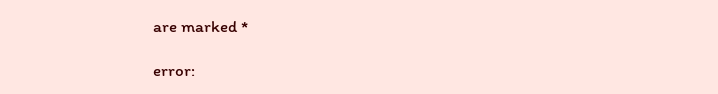are marked *

error: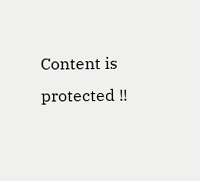Content is protected !!